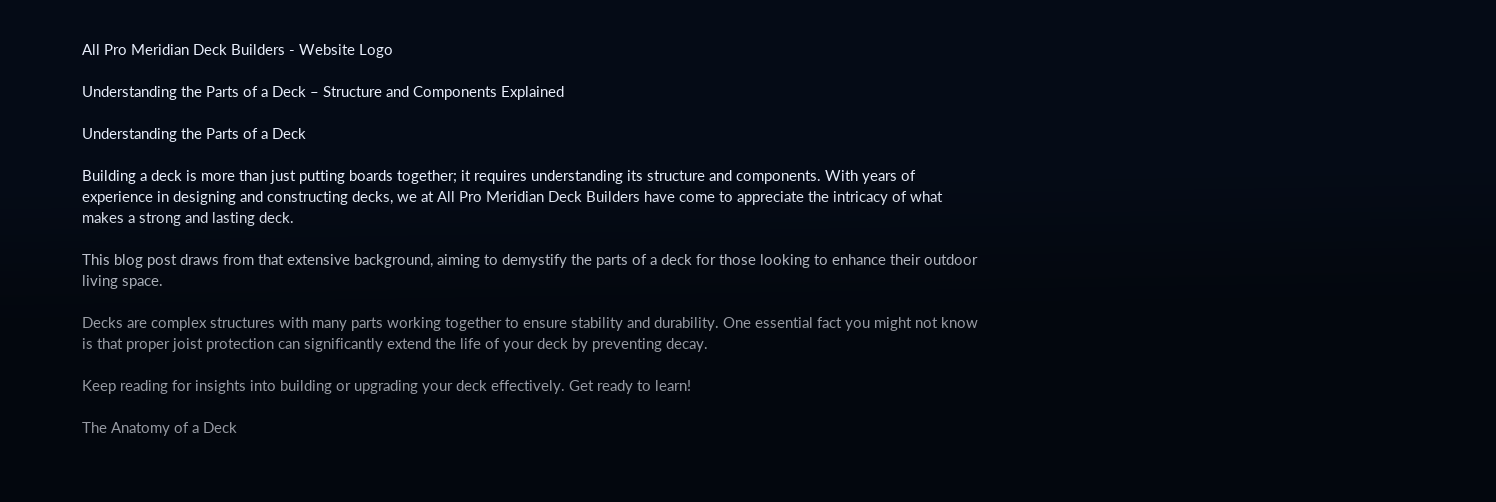All Pro Meridian Deck Builders - Website Logo

Understanding the Parts of a Deck – Structure and Components Explained

Understanding the Parts of a Deck

Building a deck is more than just putting boards together; it requires understanding its structure and components. With years of experience in designing and constructing decks, we at All Pro Meridian Deck Builders have come to appreciate the intricacy of what makes a strong and lasting deck.

This blog post draws from that extensive background, aiming to demystify the parts of a deck for those looking to enhance their outdoor living space.

Decks are complex structures with many parts working together to ensure stability and durability. One essential fact you might not know is that proper joist protection can significantly extend the life of your deck by preventing decay.

Keep reading for insights into building or upgrading your deck effectively. Get ready to learn!

The Anatomy of a Deck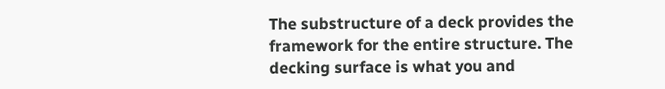The substructure of a deck provides the framework for the entire structure. The decking surface is what you and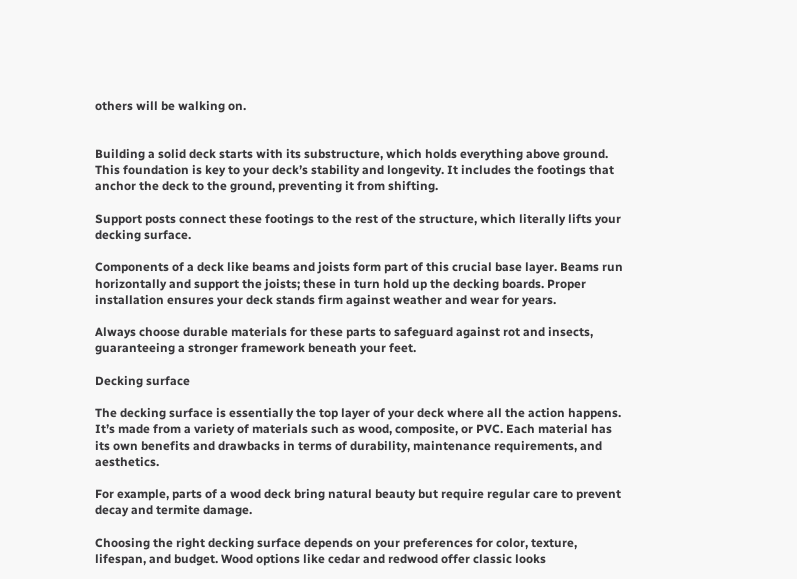others will be walking on.


Building a solid deck starts with its substructure, which holds everything above ground. This foundation is key to your deck’s stability and longevity. It includes the footings that anchor the deck to the ground, preventing it from shifting.

Support posts connect these footings to the rest of the structure, which literally lifts your decking surface.

Components of a deck like beams and joists form part of this crucial base layer. Beams run horizontally and support the joists; these in turn hold up the decking boards. Proper installation ensures your deck stands firm against weather and wear for years.

Always choose durable materials for these parts to safeguard against rot and insects, guaranteeing a stronger framework beneath your feet.

Decking surface

The decking surface is essentially the top layer of your deck where all the action happens. It’s made from a variety of materials such as wood, composite, or PVC. Each material has its own benefits and drawbacks in terms of durability, maintenance requirements, and aesthetics.

For example, parts of a wood deck bring natural beauty but require regular care to prevent decay and termite damage.

Choosing the right decking surface depends on your preferences for color, texture, lifespan, and budget. Wood options like cedar and redwood offer classic looks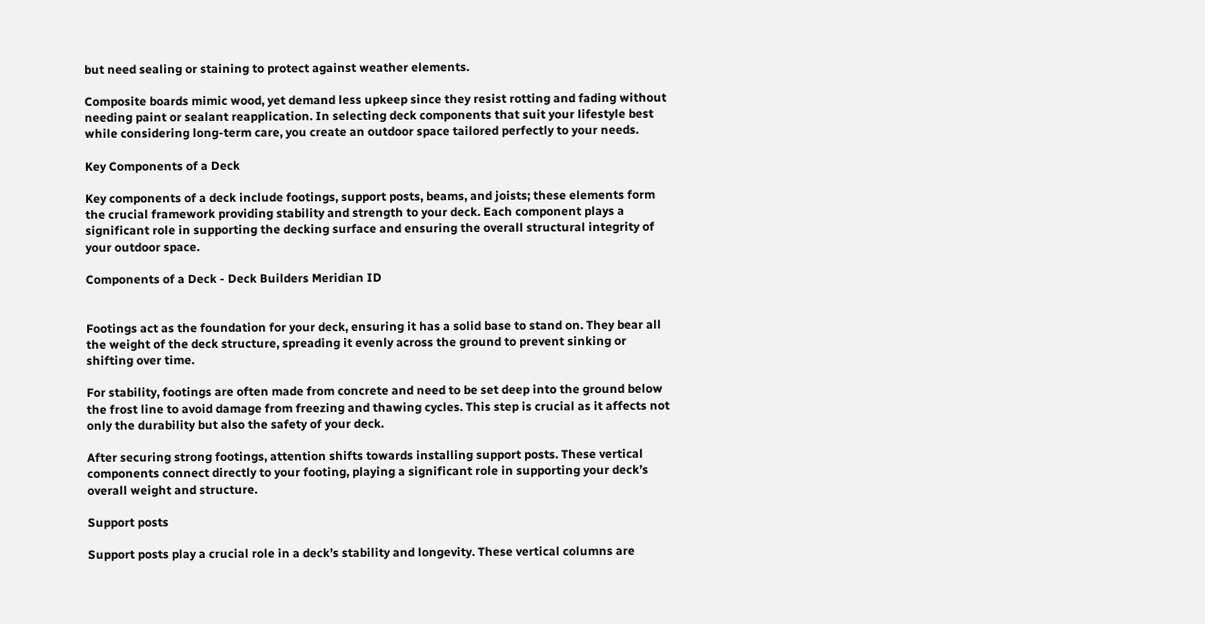but need sealing or staining to protect against weather elements.

Composite boards mimic wood, yet demand less upkeep since they resist rotting and fading without needing paint or sealant reapplication. In selecting deck components that suit your lifestyle best while considering long-term care, you create an outdoor space tailored perfectly to your needs.

Key Components of a Deck

Key components of a deck include footings, support posts, beams, and joists; these elements form the crucial framework providing stability and strength to your deck. Each component plays a significant role in supporting the decking surface and ensuring the overall structural integrity of your outdoor space.

Components of a Deck - Deck Builders Meridian ID


Footings act as the foundation for your deck, ensuring it has a solid base to stand on. They bear all the weight of the deck structure, spreading it evenly across the ground to prevent sinking or shifting over time.

For stability, footings are often made from concrete and need to be set deep into the ground below the frost line to avoid damage from freezing and thawing cycles. This step is crucial as it affects not only the durability but also the safety of your deck.

After securing strong footings, attention shifts towards installing support posts. These vertical components connect directly to your footing, playing a significant role in supporting your deck’s overall weight and structure.

Support posts

Support posts play a crucial role in a deck’s stability and longevity. These vertical columns are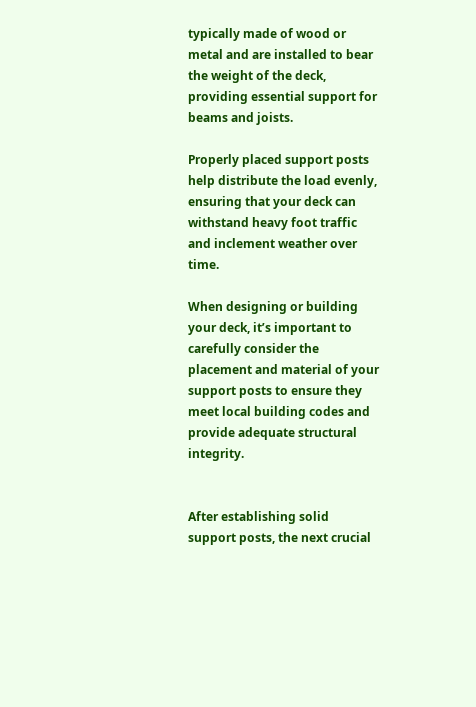typically made of wood or metal and are installed to bear the weight of the deck, providing essential support for beams and joists.

Properly placed support posts help distribute the load evenly, ensuring that your deck can withstand heavy foot traffic and inclement weather over time.

When designing or building your deck, it’s important to carefully consider the placement and material of your support posts to ensure they meet local building codes and provide adequate structural integrity.


After establishing solid support posts, the next crucial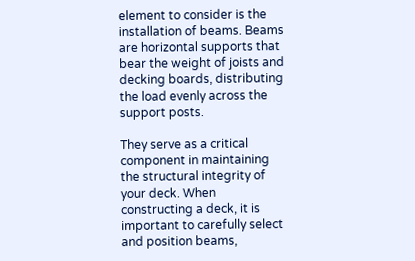element to consider is the installation of beams. Beams are horizontal supports that bear the weight of joists and decking boards, distributing the load evenly across the support posts.

They serve as a critical component in maintaining the structural integrity of your deck. When constructing a deck, it is important to carefully select and position beams,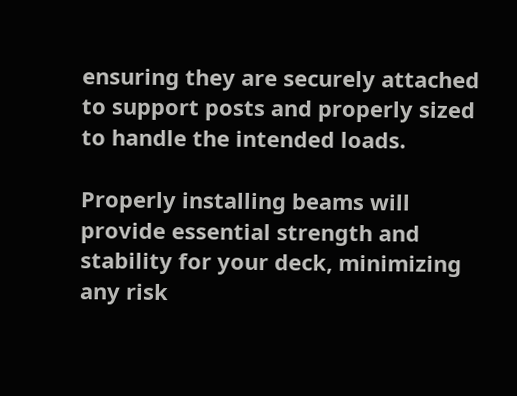ensuring they are securely attached to support posts and properly sized to handle the intended loads.

Properly installing beams will provide essential strength and stability for your deck, minimizing any risk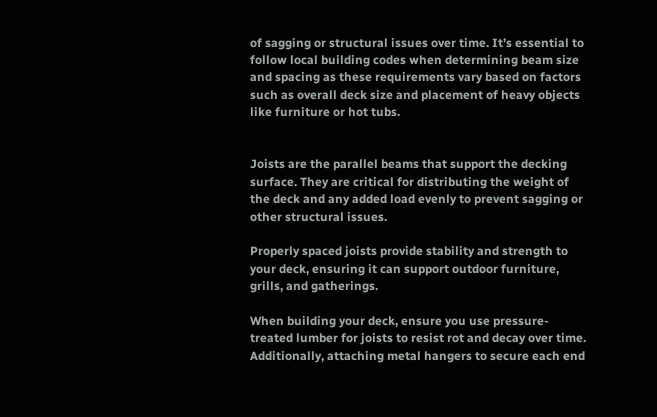of sagging or structural issues over time. It’s essential to follow local building codes when determining beam size and spacing as these requirements vary based on factors such as overall deck size and placement of heavy objects like furniture or hot tubs.


Joists are the parallel beams that support the decking surface. They are critical for distributing the weight of the deck and any added load evenly to prevent sagging or other structural issues.

Properly spaced joists provide stability and strength to your deck, ensuring it can support outdoor furniture, grills, and gatherings.

When building your deck, ensure you use pressure-treated lumber for joists to resist rot and decay over time. Additionally, attaching metal hangers to secure each end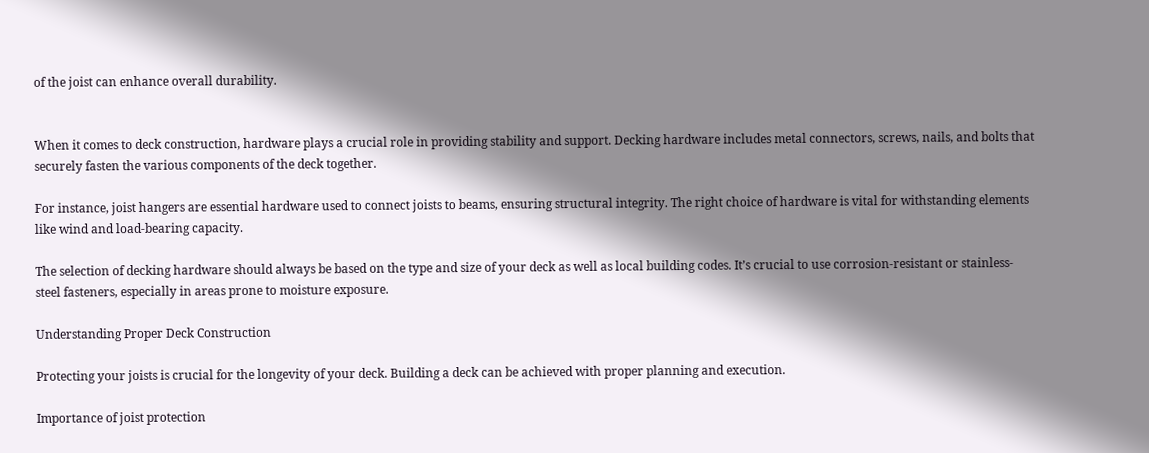of the joist can enhance overall durability.


When it comes to deck construction, hardware plays a crucial role in providing stability and support. Decking hardware includes metal connectors, screws, nails, and bolts that securely fasten the various components of the deck together.

For instance, joist hangers are essential hardware used to connect joists to beams, ensuring structural integrity. The right choice of hardware is vital for withstanding elements like wind and load-bearing capacity.

The selection of decking hardware should always be based on the type and size of your deck as well as local building codes. It’s crucial to use corrosion-resistant or stainless-steel fasteners, especially in areas prone to moisture exposure.

Understanding Proper Deck Construction

Protecting your joists is crucial for the longevity of your deck. Building a deck can be achieved with proper planning and execution.

Importance of joist protection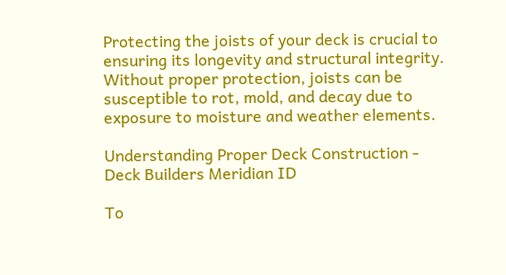Protecting the joists of your deck is crucial to ensuring its longevity and structural integrity. Without proper protection, joists can be susceptible to rot, mold, and decay due to exposure to moisture and weather elements.

Understanding Proper Deck Construction - Deck Builders Meridian ID

To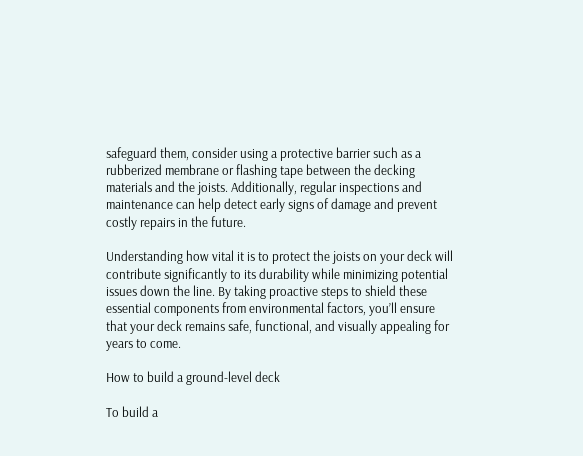safeguard them, consider using a protective barrier such as a rubberized membrane or flashing tape between the decking materials and the joists. Additionally, regular inspections and maintenance can help detect early signs of damage and prevent costly repairs in the future.

Understanding how vital it is to protect the joists on your deck will contribute significantly to its durability while minimizing potential issues down the line. By taking proactive steps to shield these essential components from environmental factors, you’ll ensure that your deck remains safe, functional, and visually appealing for years to come.

How to build a ground-level deck

To build a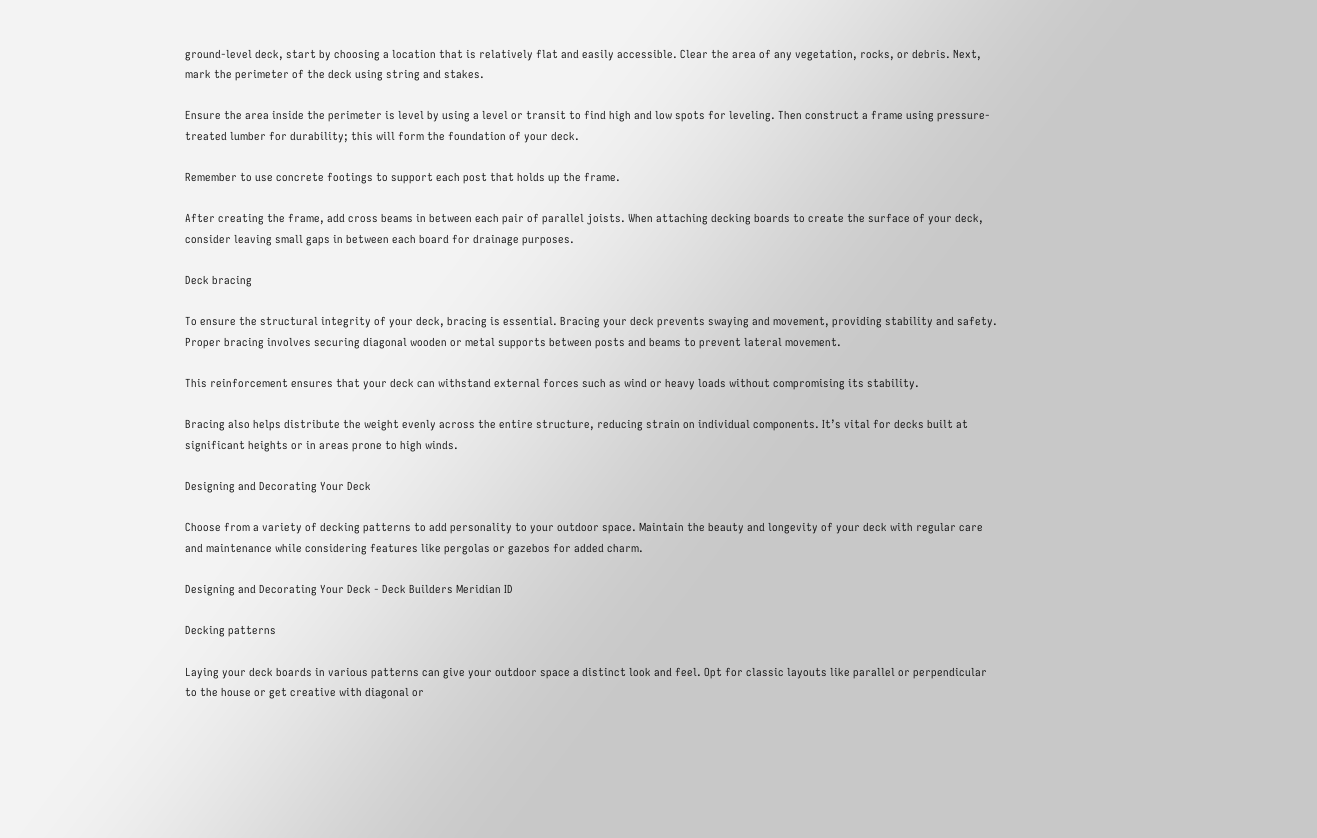ground-level deck, start by choosing a location that is relatively flat and easily accessible. Clear the area of any vegetation, rocks, or debris. Next, mark the perimeter of the deck using string and stakes.

Ensure the area inside the perimeter is level by using a level or transit to find high and low spots for leveling. Then construct a frame using pressure-treated lumber for durability; this will form the foundation of your deck.

Remember to use concrete footings to support each post that holds up the frame.

After creating the frame, add cross beams in between each pair of parallel joists. When attaching decking boards to create the surface of your deck, consider leaving small gaps in between each board for drainage purposes.

Deck bracing

To ensure the structural integrity of your deck, bracing is essential. Bracing your deck prevents swaying and movement, providing stability and safety. Proper bracing involves securing diagonal wooden or metal supports between posts and beams to prevent lateral movement.

This reinforcement ensures that your deck can withstand external forces such as wind or heavy loads without compromising its stability.

Bracing also helps distribute the weight evenly across the entire structure, reducing strain on individual components. It’s vital for decks built at significant heights or in areas prone to high winds.

Designing and Decorating Your Deck

Choose from a variety of decking patterns to add personality to your outdoor space. Maintain the beauty and longevity of your deck with regular care and maintenance while considering features like pergolas or gazebos for added charm.

Designing and Decorating Your Deck - Deck Builders Meridian ID

Decking patterns

Laying your deck boards in various patterns can give your outdoor space a distinct look and feel. Opt for classic layouts like parallel or perpendicular to the house or get creative with diagonal or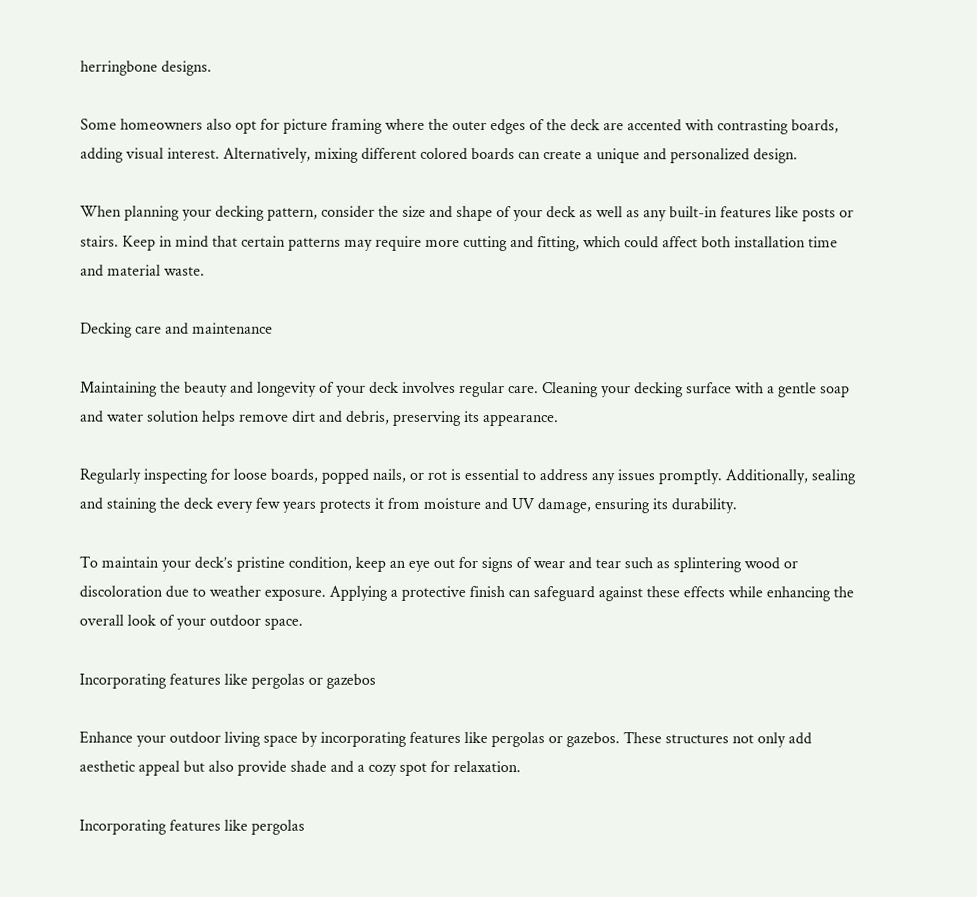herringbone designs.

Some homeowners also opt for picture framing where the outer edges of the deck are accented with contrasting boards, adding visual interest. Alternatively, mixing different colored boards can create a unique and personalized design.

When planning your decking pattern, consider the size and shape of your deck as well as any built-in features like posts or stairs. Keep in mind that certain patterns may require more cutting and fitting, which could affect both installation time and material waste.

Decking care and maintenance

Maintaining the beauty and longevity of your deck involves regular care. Cleaning your decking surface with a gentle soap and water solution helps remove dirt and debris, preserving its appearance.

Regularly inspecting for loose boards, popped nails, or rot is essential to address any issues promptly. Additionally, sealing and staining the deck every few years protects it from moisture and UV damage, ensuring its durability.

To maintain your deck’s pristine condition, keep an eye out for signs of wear and tear such as splintering wood or discoloration due to weather exposure. Applying a protective finish can safeguard against these effects while enhancing the overall look of your outdoor space.

Incorporating features like pergolas or gazebos

Enhance your outdoor living space by incorporating features like pergolas or gazebos. These structures not only add aesthetic appeal but also provide shade and a cozy spot for relaxation.

Incorporating features like pergolas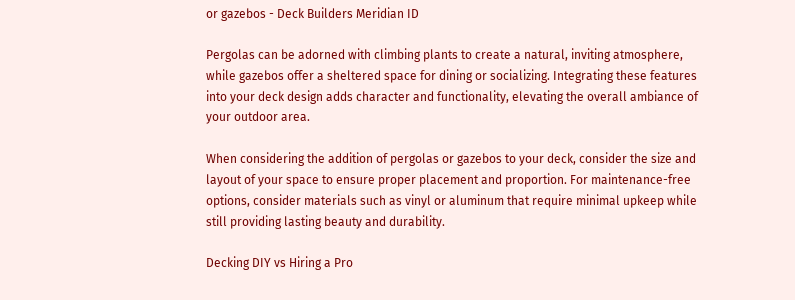or gazebos - Deck Builders Meridian ID

Pergolas can be adorned with climbing plants to create a natural, inviting atmosphere, while gazebos offer a sheltered space for dining or socializing. Integrating these features into your deck design adds character and functionality, elevating the overall ambiance of your outdoor area.

When considering the addition of pergolas or gazebos to your deck, consider the size and layout of your space to ensure proper placement and proportion. For maintenance-free options, consider materials such as vinyl or aluminum that require minimal upkeep while still providing lasting beauty and durability.

Decking DIY vs Hiring a Pro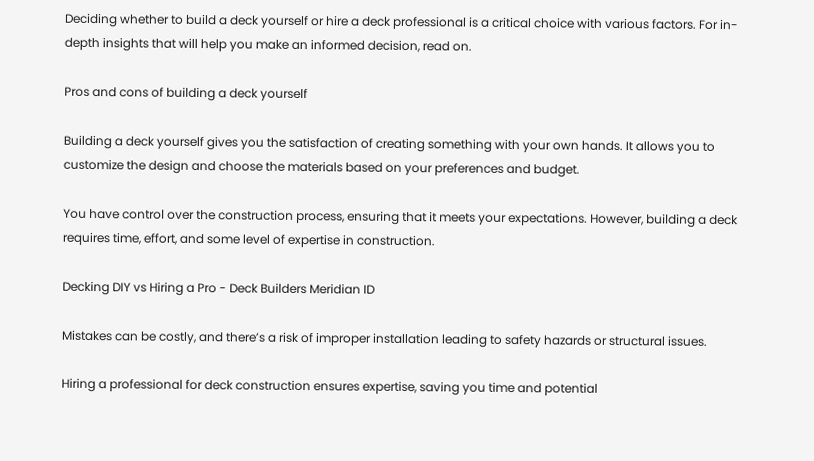Deciding whether to build a deck yourself or hire a deck professional is a critical choice with various factors. For in-depth insights that will help you make an informed decision, read on.

Pros and cons of building a deck yourself

Building a deck yourself gives you the satisfaction of creating something with your own hands. It allows you to customize the design and choose the materials based on your preferences and budget.

You have control over the construction process, ensuring that it meets your expectations. However, building a deck requires time, effort, and some level of expertise in construction.

Decking DIY vs Hiring a Pro - Deck Builders Meridian ID

Mistakes can be costly, and there’s a risk of improper installation leading to safety hazards or structural issues.

Hiring a professional for deck construction ensures expertise, saving you time and potential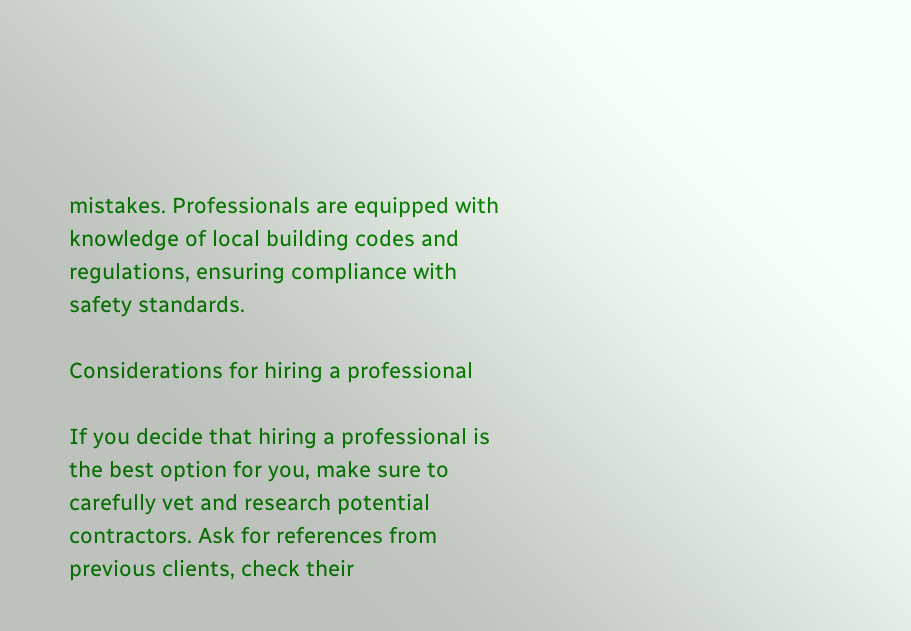mistakes. Professionals are equipped with knowledge of local building codes and regulations, ensuring compliance with safety standards.

Considerations for hiring a professional

If you decide that hiring a professional is the best option for you, make sure to carefully vet and research potential contractors. Ask for references from previous clients, check their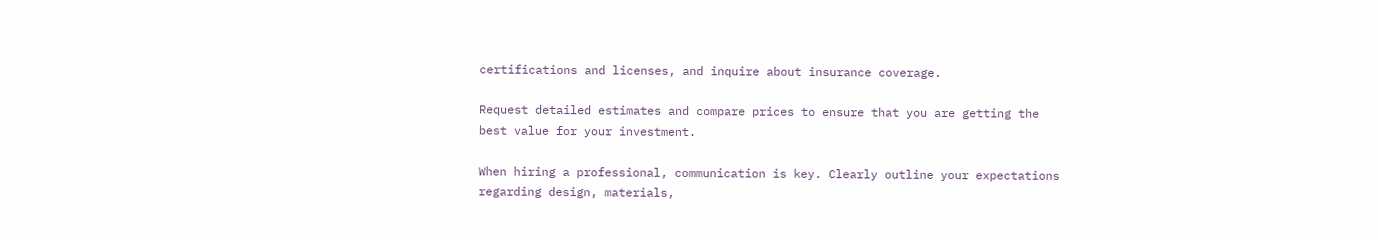certifications and licenses, and inquire about insurance coverage.

Request detailed estimates and compare prices to ensure that you are getting the best value for your investment.

When hiring a professional, communication is key. Clearly outline your expectations regarding design, materials,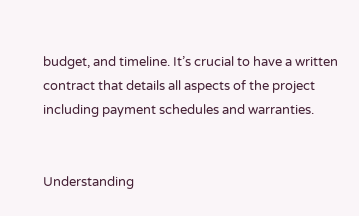budget, and timeline. It’s crucial to have a written contract that details all aspects of the project including payment schedules and warranties.


Understanding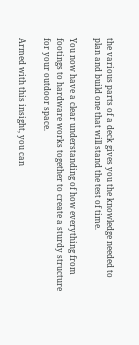the various parts of a deck gives you the knowledge needed to plan and build one that will stand the test of time.

You now have a clear understanding of how everything from footings to hardware works together to create a sturdy structure for your outdoor space.

Armed with this insight, you can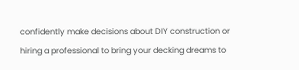confidently make decisions about DIY construction or hiring a professional to bring your decking dreams to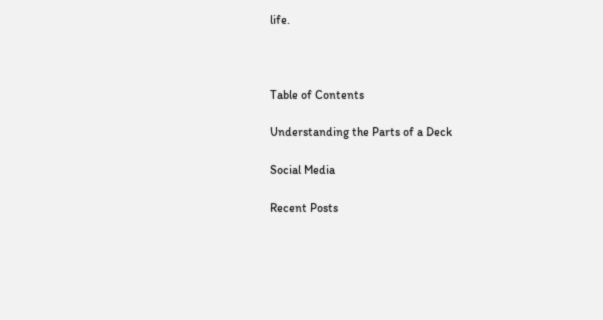life.



Table of Contents

Understanding the Parts of a Deck

Social Media

Recent Posts